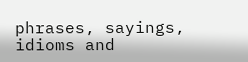phrases, sayings, idioms and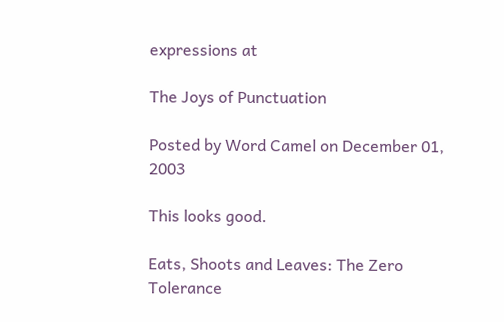expressions at

The Joys of Punctuation

Posted by Word Camel on December 01, 2003

This looks good.

Eats, Shoots and Leaves: The Zero Tolerance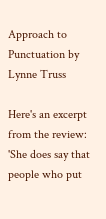Approach to Punctuation by Lynne Truss

Here's an excerpt from the review: 'She does say that people who put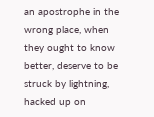an apostrophe in the wrong place, when they ought to know better, deserve to be struck by lightning, hacked up on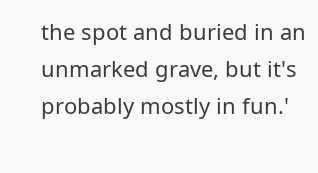the spot and buried in an unmarked grave, but it's probably mostly in fun.'